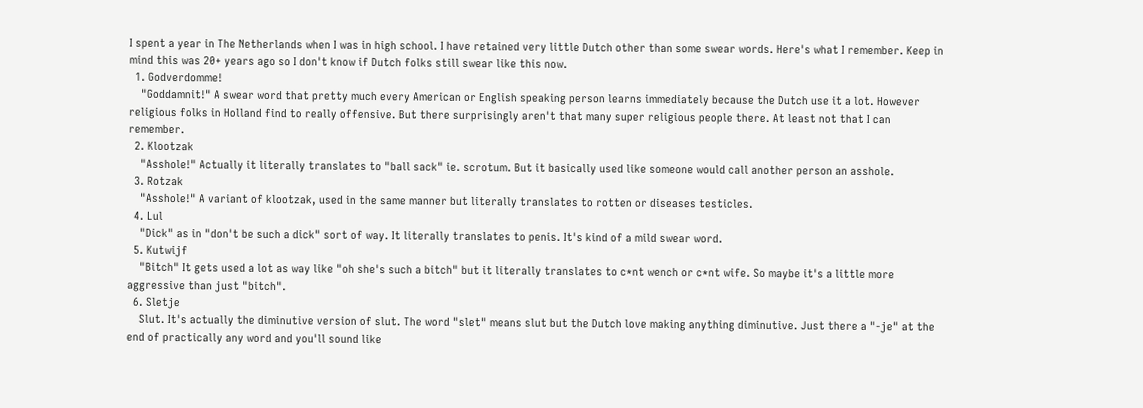I spent a year in The Netherlands when I was in high school. I have retained very little Dutch other than some swear words. Here's what I remember. Keep in mind this was 20+ years ago so I don't know if Dutch folks still swear like this now.
  1. Godverdomme!
    "Goddamnit!" A swear word that pretty much every American or English speaking person learns immediately because the Dutch use it a lot. However religious folks in Holland find to really offensive. But there surprisingly aren't that many super religious people there. At least not that I can remember.
  2. Klootzak
    "Asshole!" Actually it literally translates to "ball sack" ie. scrotum. But it basically used like someone would call another person an asshole.
  3. Rotzak
    "Asshole!" A variant of klootzak, used in the same manner but literally translates to rotten or diseases testicles.
  4. Lul
    "Dick" as in "don't be such a dick" sort of way. It literally translates to penis. It's kind of a mild swear word.
  5. Kutwijf
    "Bitch" It gets used a lot as way like "oh she's such a bitch" but it literally translates to c*nt wench or c*nt wife. So maybe it's a little more aggressive than just "bitch".
  6. Sletje
    Slut. It's actually the diminutive version of slut. The word "slet" means slut but the Dutch love making anything diminutive. Just there a "-je" at the end of practically any word and you'll sound like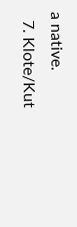a native.
  7. Klote/Kut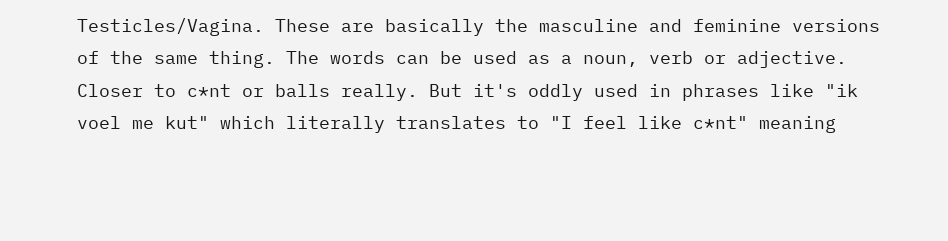Testicles/Vagina. These are basically the masculine and feminine versions of the same thing. The words can be used as a noun, verb or adjective. Closer to c*nt or balls really. But it's oddly used in phrases like "ik voel me kut" which literally translates to "I feel like c*nt" meaning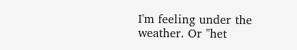I'm feeling under the weather. Or "het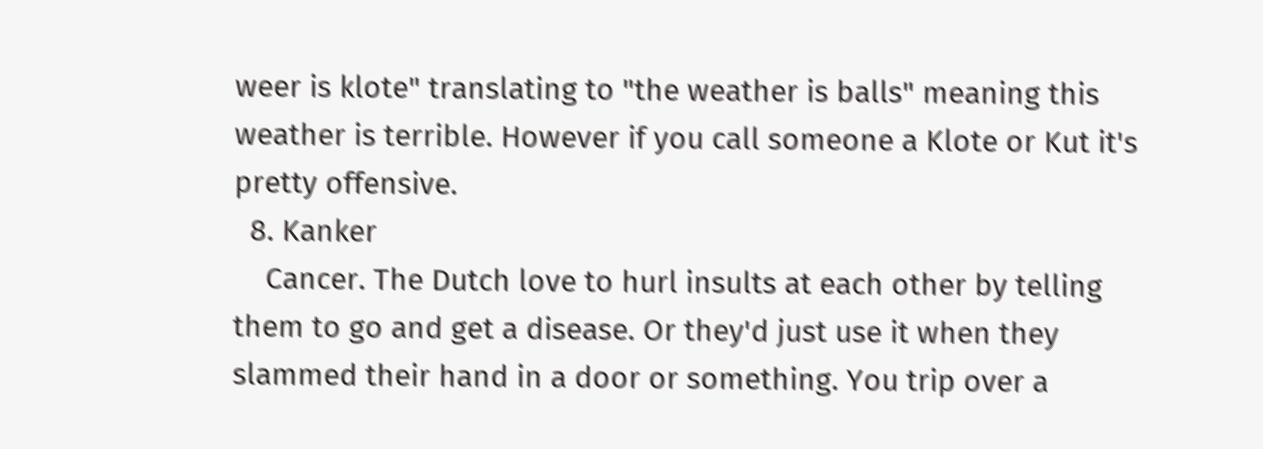weer is klote" translating to "the weather is balls" meaning this weather is terrible. However if you call someone a Klote or Kut it's pretty offensive.
  8. Kanker
    Cancer. The Dutch love to hurl insults at each other by telling them to go and get a disease. Or they'd just use it when they slammed their hand in a door or something. You trip over a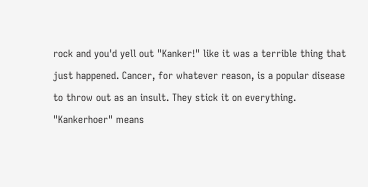rock and you'd yell out "Kanker!" like it was a terrible thing that just happened. Cancer, for whatever reason, is a popular disease to throw out as an insult. They stick it on everything. "Kankerhoer" means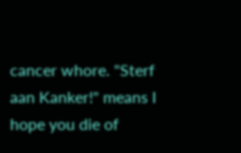cancer whore. "Sterf aan Kanker!" means I hope you die of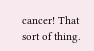cancer! That sort of thing.